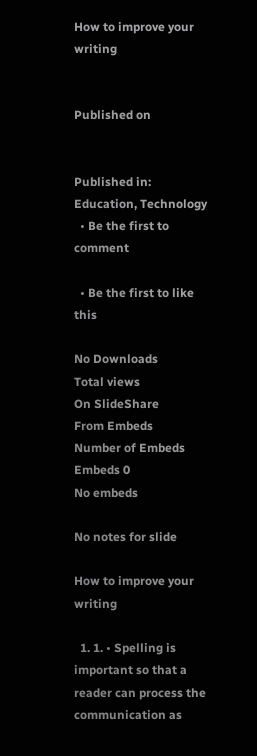How to improve your writing


Published on


Published in: Education, Technology
  • Be the first to comment

  • Be the first to like this

No Downloads
Total views
On SlideShare
From Embeds
Number of Embeds
Embeds 0
No embeds

No notes for slide

How to improve your writing

  1. 1. • Spelling is important so that a reader can process the communication as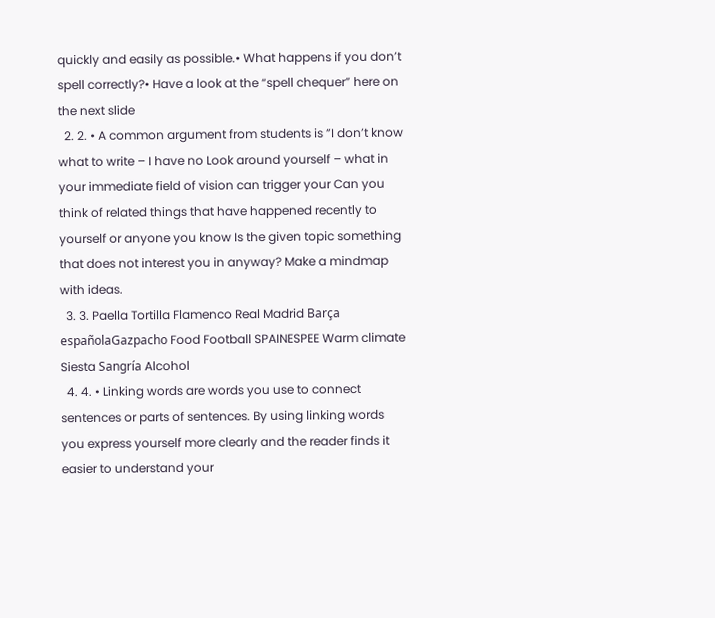quickly and easily as possible.• What happens if you don’t spell correctly?• Have a look at the “spell chequer” here on the next slide
  2. 2. • A common argument from students is ”I don’t know what to write – I have no Look around yourself – what in your immediate field of vision can trigger your Can you think of related things that have happened recently to yourself or anyone you know Is the given topic something that does not interest you in anyway? Make a mindmap with ideas.
  3. 3. Paella Tortilla Flamenco Real Madrid Barça españolaGazpacho Food Football SPAINESPEE Warm climate Siesta Sangría Alcohol
  4. 4. • Linking words are words you use to connect sentences or parts of sentences. By using linking words you express yourself more clearly and the reader finds it easier to understand your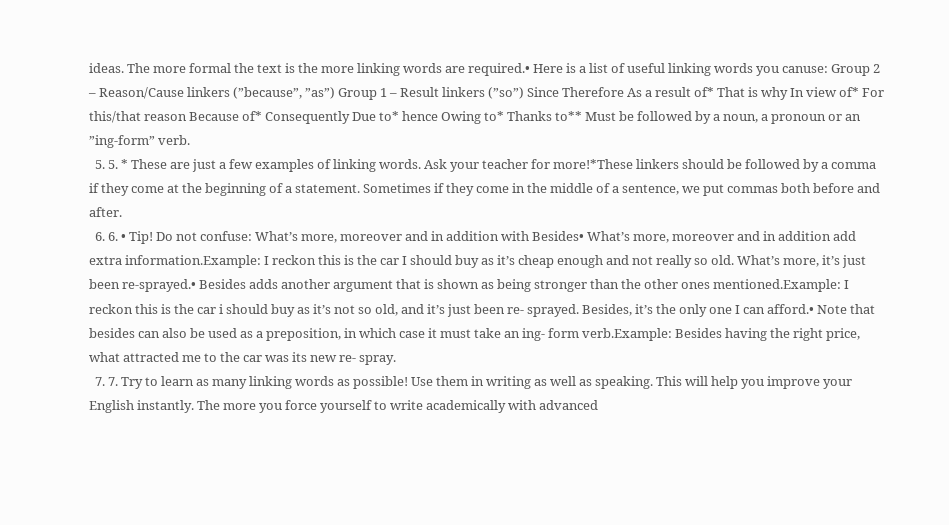ideas. The more formal the text is the more linking words are required.• Here is a list of useful linking words you canuse: Group 2 – Reason/Cause linkers (”because”, ”as”) Group 1 – Result linkers (”so”) Since Therefore As a result of* That is why In view of* For this/that reason Because of* Consequently Due to* hence Owing to* Thanks to** Must be followed by a noun, a pronoun or an ”ing-form” verb.
  5. 5. * These are just a few examples of linking words. Ask your teacher for more!*These linkers should be followed by a comma if they come at the beginning of a statement. Sometimes if they come in the middle of a sentence, we put commas both before and after.
  6. 6. • Tip! Do not confuse: What’s more, moreover and in addition with Besides• What’s more, moreover and in addition add extra information.Example: I reckon this is the car I should buy as it’s cheap enough and not really so old. What’s more, it’s just been re-sprayed.• Besides adds another argument that is shown as being stronger than the other ones mentioned.Example: I reckon this is the car i should buy as it’s not so old, and it’s just been re- sprayed. Besides, it’s the only one I can afford.• Note that besides can also be used as a preposition, in which case it must take an ing- form verb.Example: Besides having the right price, what attracted me to the car was its new re- spray.
  7. 7. Try to learn as many linking words as possible! Use them in writing as well as speaking. This will help you improve your English instantly. The more you force yourself to write academically with advanced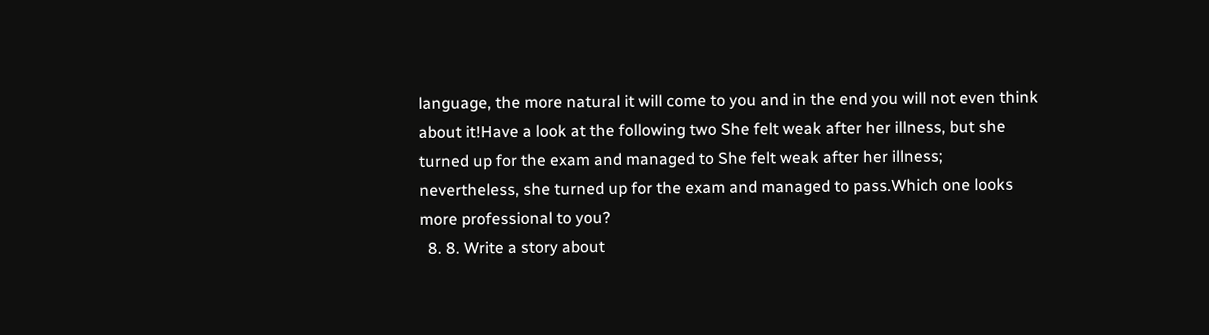language, the more natural it will come to you and in the end you will not even think about it!Have a look at the following two She felt weak after her illness, but she turned up for the exam and managed to She felt weak after her illness; nevertheless, she turned up for the exam and managed to pass.Which one looks more professional to you?
  8. 8. Write a story about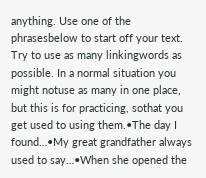anything. Use one of the phrasesbelow to start off your text. Try to use as many linkingwords as possible. In a normal situation you might notuse as many in one place, but this is for practicing, sothat you get used to using them.•The day I found…•My great grandfather always used to say…•When she opened the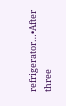refrigerator…•After three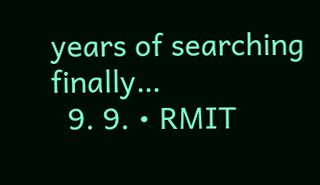years of searching finally…
  9. 9. • RMIT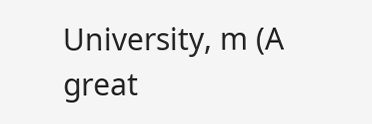University, m (A great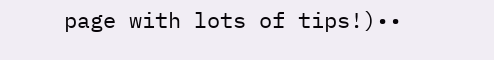page with lots of tips!)••